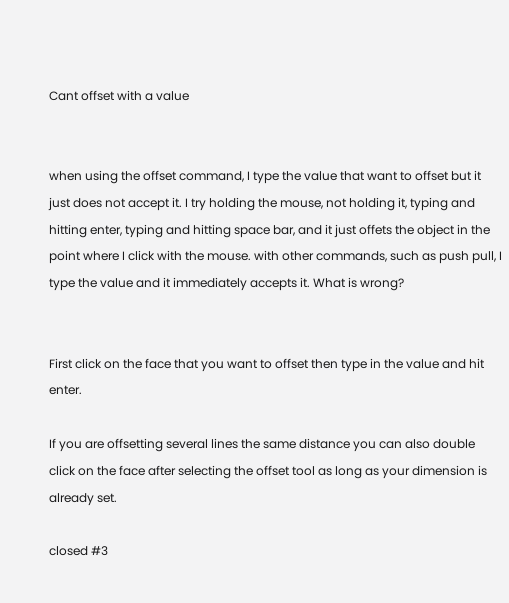Cant offset with a value


when using the offset command, I type the value that want to offset but it just does not accept it. I try holding the mouse, not holding it, typing and hitting enter, typing and hitting space bar, and it just offets the object in the point where I click with the mouse. with other commands, such as push pull, I type the value and it immediately accepts it. What is wrong?


First click on the face that you want to offset then type in the value and hit enter.

If you are offsetting several lines the same distance you can also double click on the face after selecting the offset tool as long as your dimension is already set.

closed #3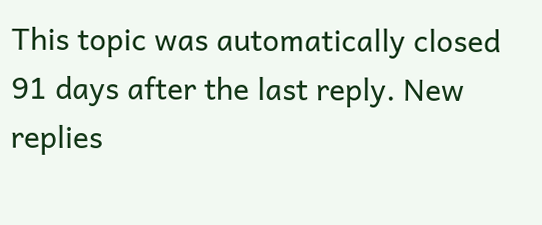This topic was automatically closed 91 days after the last reply. New replies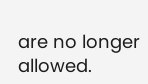are no longer allowed.